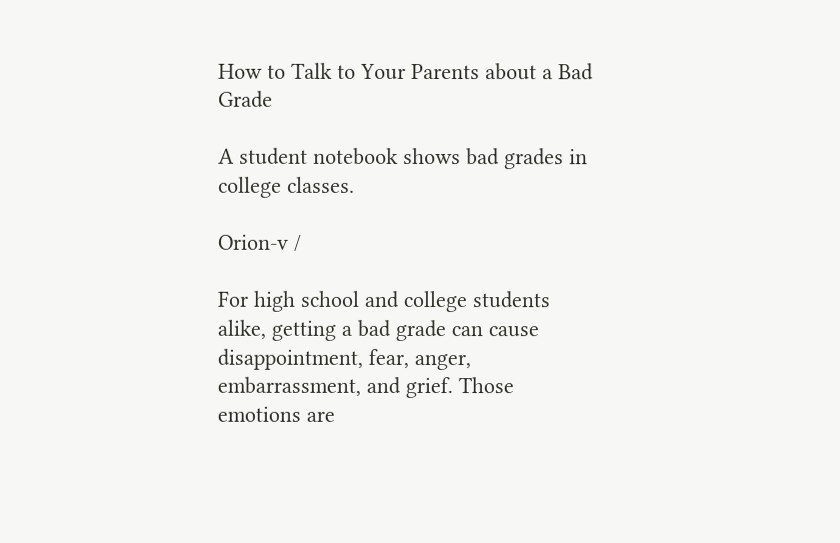How to Talk to Your Parents about a Bad Grade

A student notebook shows bad grades in college classes.

Orion-v /

For high school and college students alike, getting a bad grade can cause disappointment, fear, anger, embarrassment, and grief. Those emotions are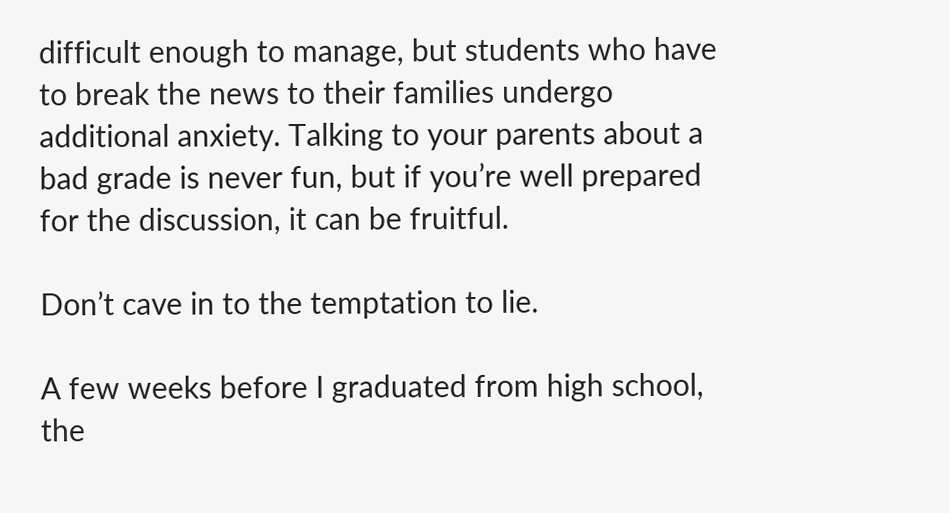difficult enough to manage, but students who have to break the news to their families undergo additional anxiety. Talking to your parents about a bad grade is never fun, but if you’re well prepared for the discussion, it can be fruitful.

Don’t cave in to the temptation to lie.

A few weeks before I graduated from high school, the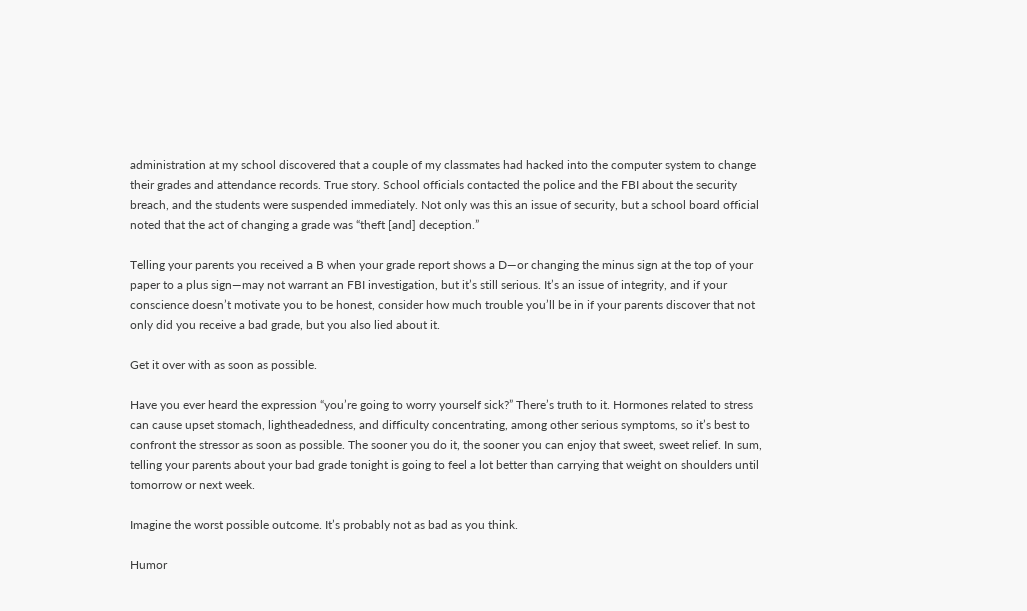administration at my school discovered that a couple of my classmates had hacked into the computer system to change their grades and attendance records. True story. School officials contacted the police and the FBI about the security breach, and the students were suspended immediately. Not only was this an issue of security, but a school board official noted that the act of changing a grade was “theft [and] deception.”

Telling your parents you received a B when your grade report shows a D—or changing the minus sign at the top of your paper to a plus sign—may not warrant an FBI investigation, but it’s still serious. It’s an issue of integrity, and if your conscience doesn’t motivate you to be honest, consider how much trouble you’ll be in if your parents discover that not only did you receive a bad grade, but you also lied about it.

Get it over with as soon as possible.

Have you ever heard the expression “you’re going to worry yourself sick?” There’s truth to it. Hormones related to stress can cause upset stomach, lightheadedness, and difficulty concentrating, among other serious symptoms, so it’s best to confront the stressor as soon as possible. The sooner you do it, the sooner you can enjoy that sweet, sweet relief. In sum, telling your parents about your bad grade tonight is going to feel a lot better than carrying that weight on shoulders until tomorrow or next week.

Imagine the worst possible outcome. It’s probably not as bad as you think.

Humor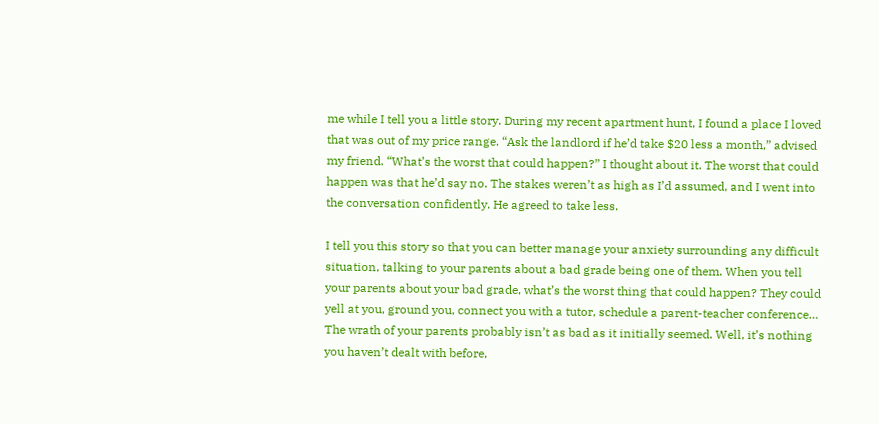me while I tell you a little story. During my recent apartment hunt, I found a place I loved that was out of my price range. “Ask the landlord if he’d take $20 less a month,” advised my friend. “What’s the worst that could happen?” I thought about it. The worst that could happen was that he’d say no. The stakes weren’t as high as I’d assumed, and I went into the conversation confidently. He agreed to take less.

I tell you this story so that you can better manage your anxiety surrounding any difficult situation, talking to your parents about a bad grade being one of them. When you tell your parents about your bad grade, what’s the worst thing that could happen? They could yell at you, ground you, connect you with a tutor, schedule a parent-teacher conference… The wrath of your parents probably isn’t as bad as it initially seemed. Well, it’s nothing you haven’t dealt with before,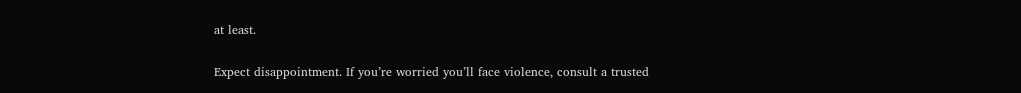at least.

Expect disappointment. If you’re worried you’ll face violence, consult a trusted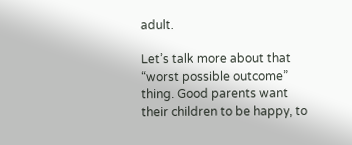adult.

Let’s talk more about that “worst possible outcome” thing. Good parents want their children to be happy, to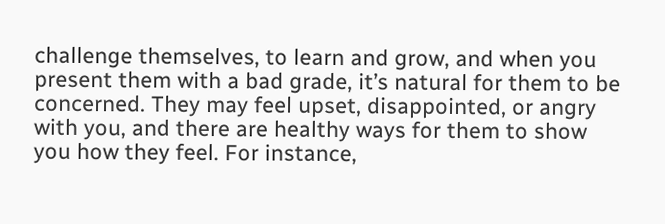challenge themselves, to learn and grow, and when you present them with a bad grade, it’s natural for them to be concerned. They may feel upset, disappointed, or angry with you, and there are healthy ways for them to show you how they feel. For instance,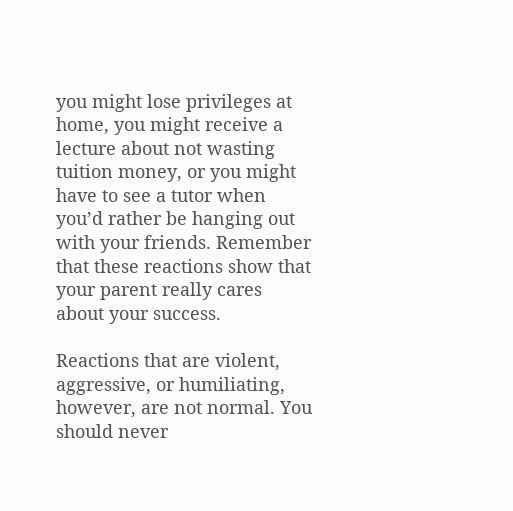you might lose privileges at home, you might receive a lecture about not wasting tuition money, or you might have to see a tutor when you’d rather be hanging out with your friends. Remember that these reactions show that your parent really cares about your success.

Reactions that are violent, aggressive, or humiliating, however, are not normal. You should never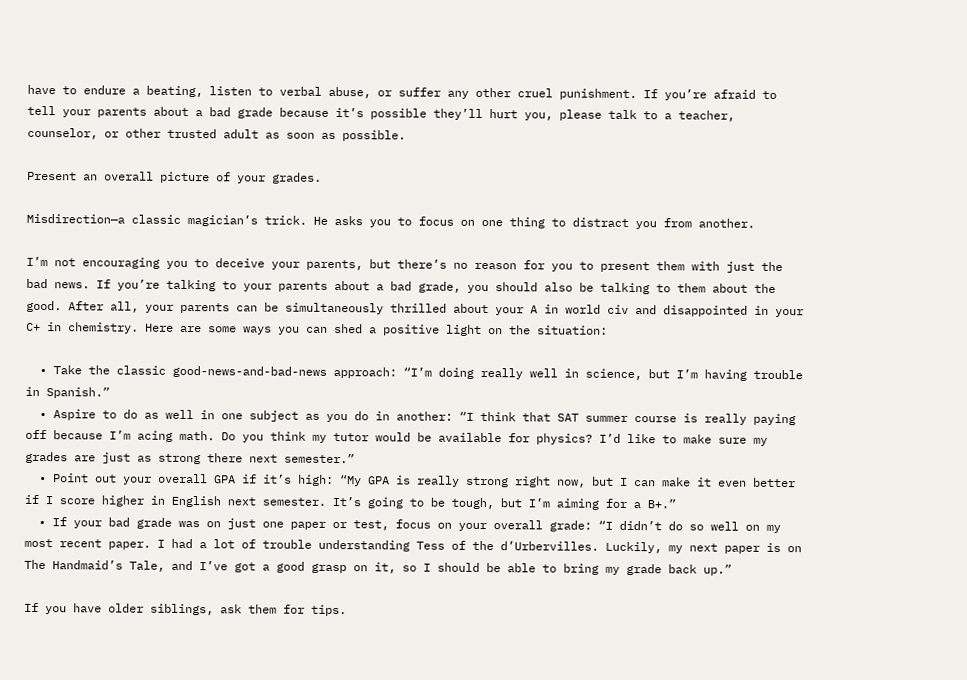have to endure a beating, listen to verbal abuse, or suffer any other cruel punishment. If you’re afraid to tell your parents about a bad grade because it’s possible they’ll hurt you, please talk to a teacher, counselor, or other trusted adult as soon as possible.

Present an overall picture of your grades.

Misdirection—a classic magician’s trick. He asks you to focus on one thing to distract you from another.

I’m not encouraging you to deceive your parents, but there’s no reason for you to present them with just the bad news. If you’re talking to your parents about a bad grade, you should also be talking to them about the good. After all, your parents can be simultaneously thrilled about your A in world civ and disappointed in your C+ in chemistry. Here are some ways you can shed a positive light on the situation:

  • Take the classic good-news-and-bad-news approach: “I’m doing really well in science, but I’m having trouble in Spanish.”
  • Aspire to do as well in one subject as you do in another: “I think that SAT summer course is really paying off because I’m acing math. Do you think my tutor would be available for physics? I’d like to make sure my grades are just as strong there next semester.”
  • Point out your overall GPA if it’s high: “My GPA is really strong right now, but I can make it even better if I score higher in English next semester. It’s going to be tough, but I’m aiming for a B+.”
  • If your bad grade was on just one paper or test, focus on your overall grade: “I didn’t do so well on my most recent paper. I had a lot of trouble understanding Tess of the d’Urbervilles. Luckily, my next paper is on The Handmaid’s Tale, and I’ve got a good grasp on it, so I should be able to bring my grade back up.”

If you have older siblings, ask them for tips.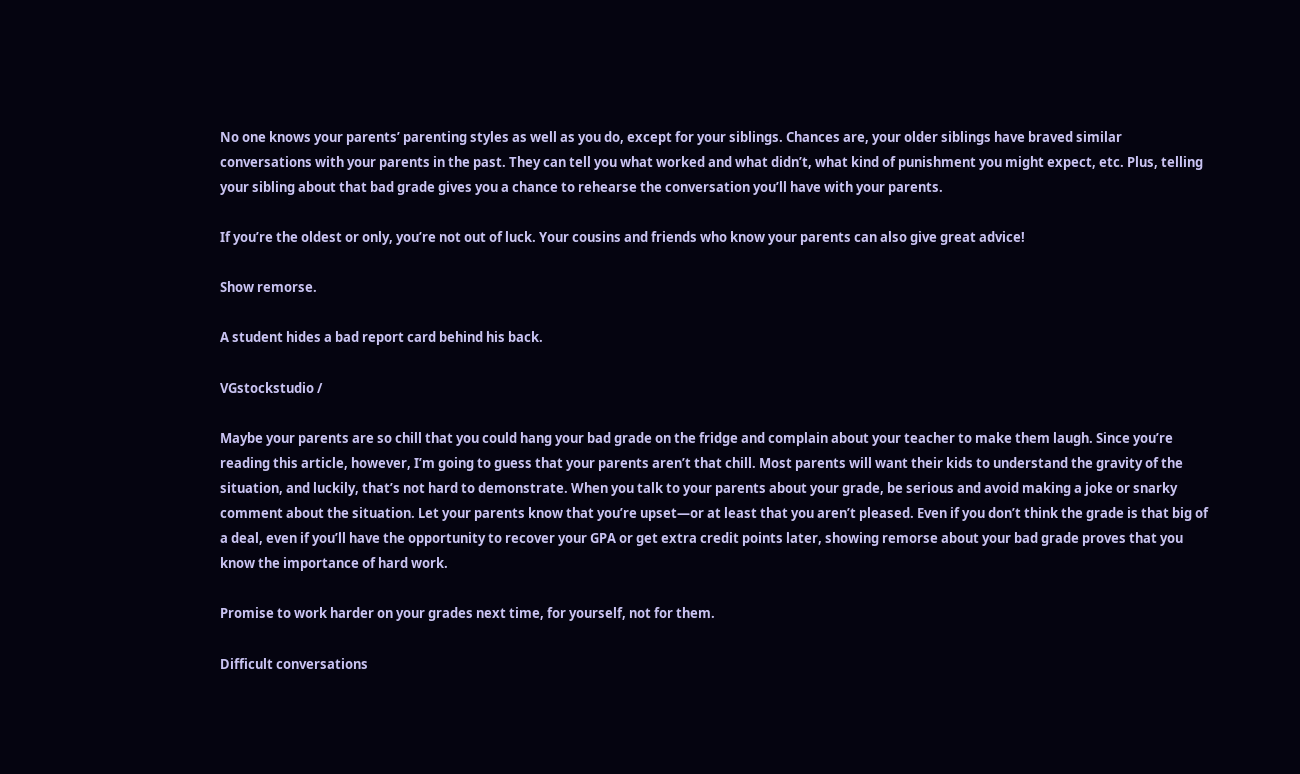No one knows your parents’ parenting styles as well as you do, except for your siblings. Chances are, your older siblings have braved similar conversations with your parents in the past. They can tell you what worked and what didn’t, what kind of punishment you might expect, etc. Plus, telling your sibling about that bad grade gives you a chance to rehearse the conversation you’ll have with your parents.

If you’re the oldest or only, you’re not out of luck. Your cousins and friends who know your parents can also give great advice!

Show remorse.

A student hides a bad report card behind his back.

VGstockstudio /

Maybe your parents are so chill that you could hang your bad grade on the fridge and complain about your teacher to make them laugh. Since you’re reading this article, however, I’m going to guess that your parents aren’t that chill. Most parents will want their kids to understand the gravity of the situation, and luckily, that’s not hard to demonstrate. When you talk to your parents about your grade, be serious and avoid making a joke or snarky comment about the situation. Let your parents know that you’re upset—or at least that you aren’t pleased. Even if you don’t think the grade is that big of a deal, even if you’ll have the opportunity to recover your GPA or get extra credit points later, showing remorse about your bad grade proves that you know the importance of hard work.

Promise to work harder on your grades next time, for yourself, not for them.

Difficult conversations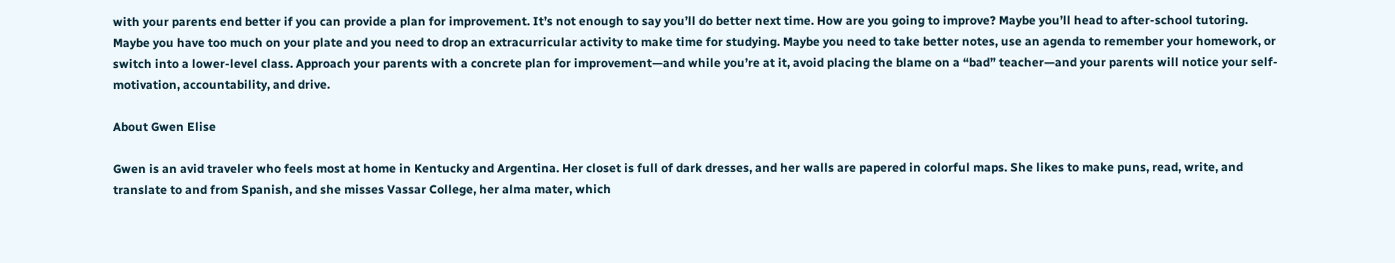with your parents end better if you can provide a plan for improvement. It’s not enough to say you’ll do better next time. How are you going to improve? Maybe you’ll head to after-school tutoring. Maybe you have too much on your plate and you need to drop an extracurricular activity to make time for studying. Maybe you need to take better notes, use an agenda to remember your homework, or switch into a lower-level class. Approach your parents with a concrete plan for improvement—and while you’re at it, avoid placing the blame on a “bad” teacher—and your parents will notice your self-motivation, accountability, and drive.

About Gwen Elise

Gwen is an avid traveler who feels most at home in Kentucky and Argentina. Her closet is full of dark dresses, and her walls are papered in colorful maps. She likes to make puns, read, write, and translate to and from Spanish, and she misses Vassar College, her alma mater, which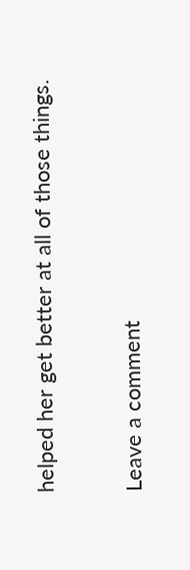helped her get better at all of those things.

Leave a comment